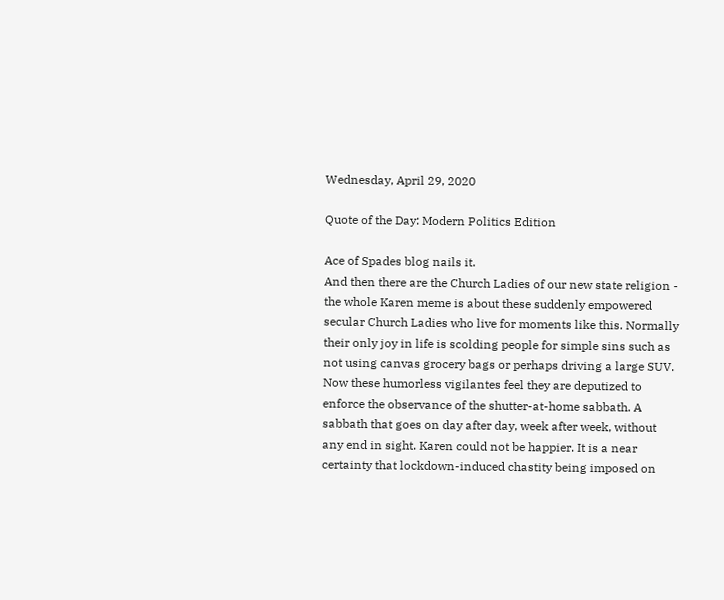Wednesday, April 29, 2020

Quote of the Day: Modern Politics Edition

Ace of Spades blog nails it.
And then there are the Church Ladies of our new state religion - the whole Karen meme is about these suddenly empowered secular Church Ladies who live for moments like this. Normally their only joy in life is scolding people for simple sins such as not using canvas grocery bags or perhaps driving a large SUV. Now these humorless vigilantes feel they are deputized to enforce the observance of the shutter-at-home sabbath. A sabbath that goes on day after day, week after week, without any end in sight. Karen could not be happier. It is a near certainty that lockdown-induced chastity being imposed on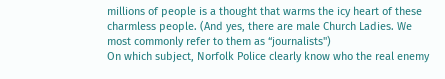millions of people is a thought that warms the icy heart of these charmless people. (And yes, there are male Church Ladies. We most commonly refer to them as “journalists")
On which subject, Norfolk Police clearly know who the real enemy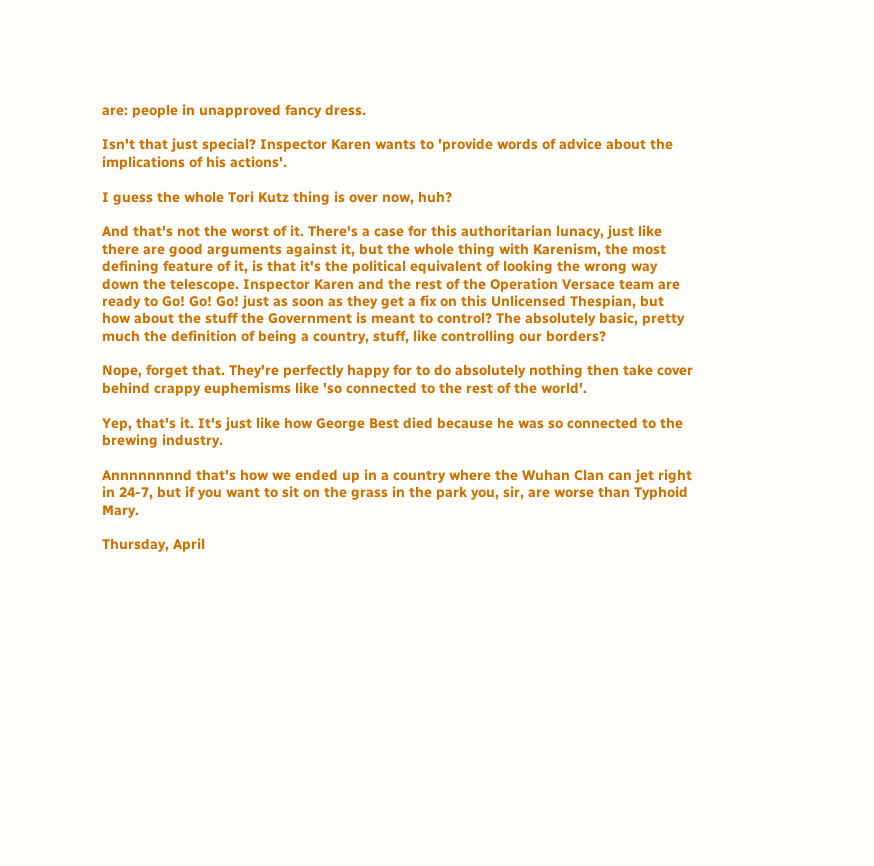are: people in unapproved fancy dress.

Isn't that just special? Inspector Karen wants to 'provide words of advice about the implications of his actions'.

I guess the whole Tori Kutz thing is over now, huh?

And that's not the worst of it. There's a case for this authoritarian lunacy, just like there are good arguments against it, but the whole thing with Karenism, the most defining feature of it, is that it's the political equivalent of looking the wrong way down the telescope. Inspector Karen and the rest of the Operation Versace team are ready to Go! Go! Go! just as soon as they get a fix on this Unlicensed Thespian, but how about the stuff the Government is meant to control? The absolutely basic, pretty much the definition of being a country, stuff, like controlling our borders?

Nope, forget that. They're perfectly happy for to do absolutely nothing then take cover behind crappy euphemisms like 'so connected to the rest of the world'.

Yep, that's it. It's just like how George Best died because he was so connected to the brewing industry.

Annnnnnnnd that's how we ended up in a country where the Wuhan Clan can jet right in 24-7, but if you want to sit on the grass in the park you, sir, are worse than Typhoid Mary.

Thursday, April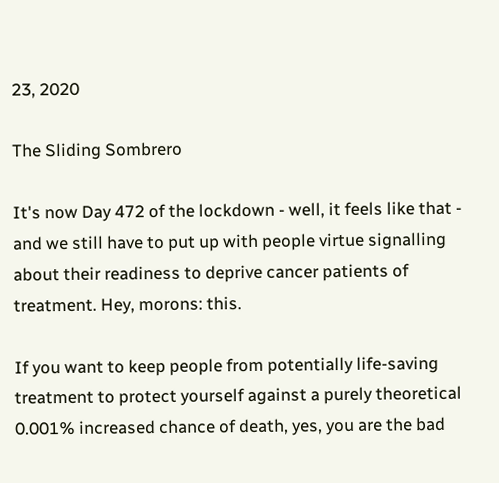23, 2020

The Sliding Sombrero

It's now Day 472 of the lockdown - well, it feels like that - and we still have to put up with people virtue signalling about their readiness to deprive cancer patients of treatment. Hey, morons: this.

If you want to keep people from potentially life-saving treatment to protect yourself against a purely theoretical 0.001% increased chance of death, yes, you are the bad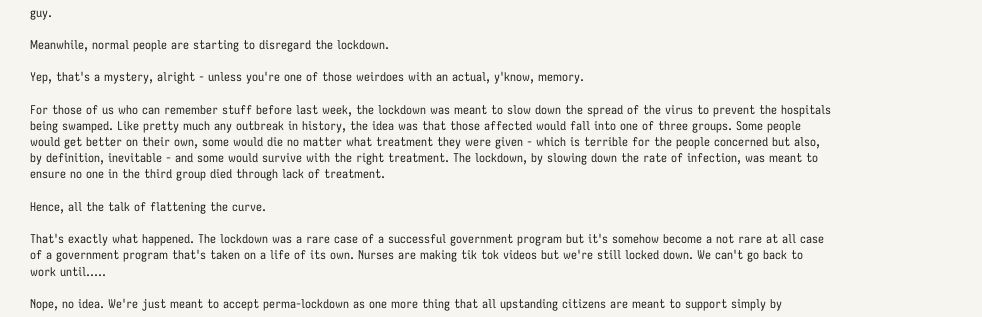guy.

Meanwhile, normal people are starting to disregard the lockdown.

Yep, that's a mystery, alright - unless you're one of those weirdoes with an actual, y'know, memory.

For those of us who can remember stuff before last week, the lockdown was meant to slow down the spread of the virus to prevent the hospitals being swamped. Like pretty much any outbreak in history, the idea was that those affected would fall into one of three groups. Some people would get better on their own, some would die no matter what treatment they were given - which is terrible for the people concerned but also, by definition, inevitable - and some would survive with the right treatment. The lockdown, by slowing down the rate of infection, was meant to ensure no one in the third group died through lack of treatment.

Hence, all the talk of flattening the curve.

That's exactly what happened. The lockdown was a rare case of a successful government program but it's somehow become a not rare at all case of a government program that's taken on a life of its own. Nurses are making tik tok videos but we're still locked down. We can't go back to work until.....

Nope, no idea. We're just meant to accept perma-lockdown as one more thing that all upstanding citizens are meant to support simply by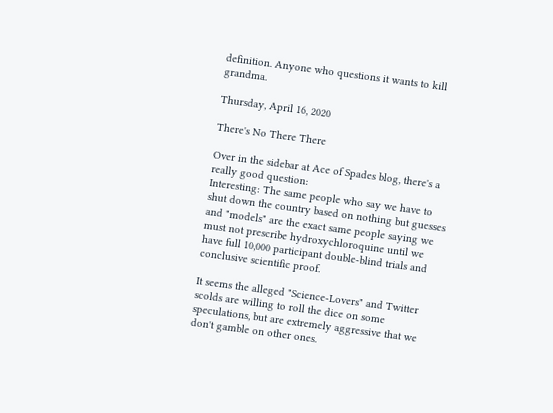definition. Anyone who questions it wants to kill grandma.

Thursday, April 16, 2020

There's No There There

Over in the sidebar at Ace of Spades blog, there's a really good question:
Interesting: The same people who say we have to shut down the country based on nothing but guesses and "models" are the exact same people saying we must not prescribe hydroxychloroquine until we have full 10,000 participant double-blind trials and conclusive scientific proof.

It seems the alleged "Science-Lovers" and Twitter scolds are willing to roll the dice on some speculations, but are extremely aggressive that we don't gamble on other ones.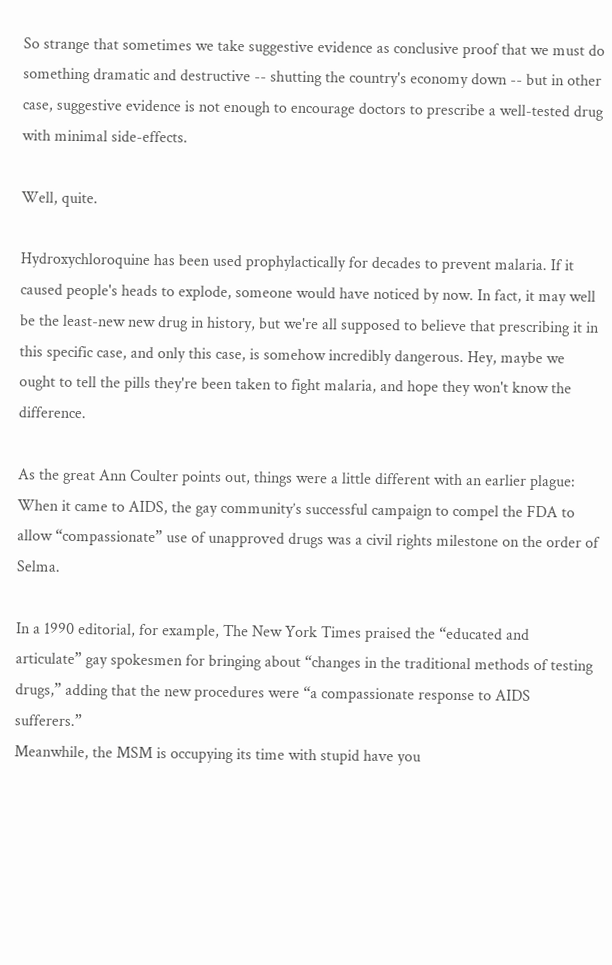So strange that sometimes we take suggestive evidence as conclusive proof that we must do something dramatic and destructive -- shutting the country's economy down -- but in other case, suggestive evidence is not enough to encourage doctors to prescribe a well-tested drug with minimal side-effects.

Well, quite.

Hydroxychloroquine has been used prophylactically for decades to prevent malaria. If it caused people's heads to explode, someone would have noticed by now. In fact, it may well be the least-new new drug in history, but we're all supposed to believe that prescribing it in this specific case, and only this case, is somehow incredibly dangerous. Hey, maybe we ought to tell the pills they're been taken to fight malaria, and hope they won't know the difference.

As the great Ann Coulter points out, things were a little different with an earlier plague:
When it came to AIDS, the gay community’s successful campaign to compel the FDA to allow “compassionate” use of unapproved drugs was a civil rights milestone on the order of Selma.

In a 1990 editorial, for example, The New York Times praised the “educated and articulate” gay spokesmen for bringing about “changes in the traditional methods of testing drugs,” adding that the new procedures were “a compassionate response to AIDS sufferers.”
Meanwhile, the MSM is occupying its time with stupid have you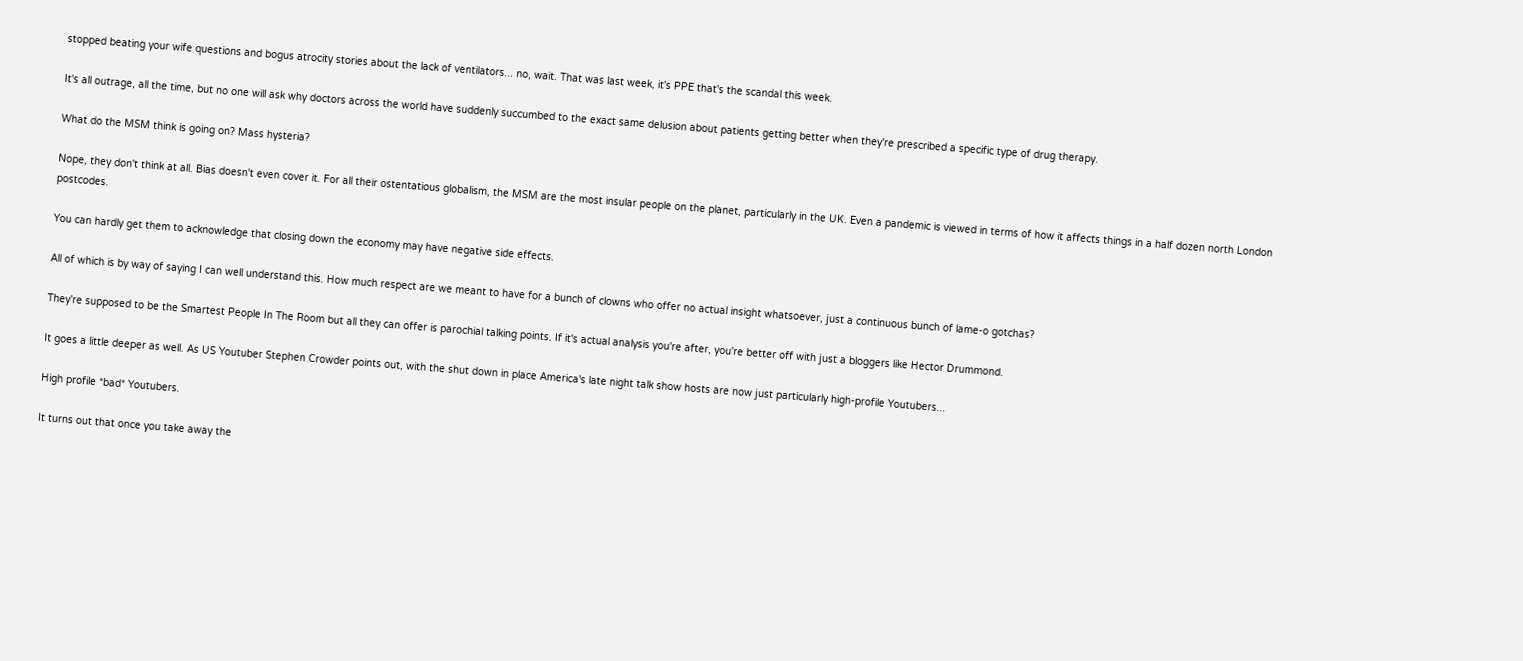stopped beating your wife questions and bogus atrocity stories about the lack of ventilators... no, wait. That was last week, it's PPE that's the scandal this week.

It's all outrage, all the time, but no one will ask why doctors across the world have suddenly succumbed to the exact same delusion about patients getting better when they're prescribed a specific type of drug therapy.

What do the MSM think is going on? Mass hysteria?

Nope, they don't think at all. Bias doesn't even cover it. For all their ostentatious globalism, the MSM are the most insular people on the planet, particularly in the UK. Even a pandemic is viewed in terms of how it affects things in a half dozen north London postcodes.

You can hardly get them to acknowledge that closing down the economy may have negative side effects.

All of which is by way of saying I can well understand this. How much respect are we meant to have for a bunch of clowns who offer no actual insight whatsoever, just a continuous bunch of lame-o gotchas?

They're supposed to be the Smartest People In The Room but all they can offer is parochial talking points. If it's actual analysis you're after, you're better off with just a bloggers like Hector Drummond.

It goes a little deeper as well. As US Youtuber Stephen Crowder points out, with the shut down in place America's late night talk show hosts are now just particularly high-profile Youtubers...

High profile *bad* Youtubers.

It turns out that once you take away the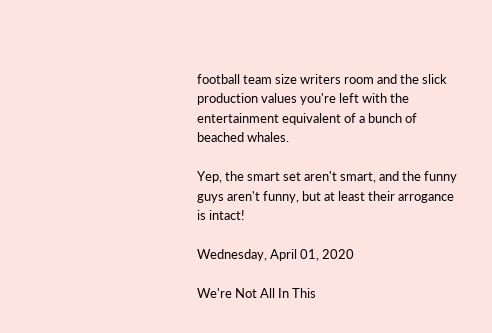football team size writers room and the slick production values you're left with the entertainment equivalent of a bunch of beached whales.

Yep, the smart set aren't smart, and the funny guys aren't funny, but at least their arrogance is intact!

Wednesday, April 01, 2020

We're Not All In This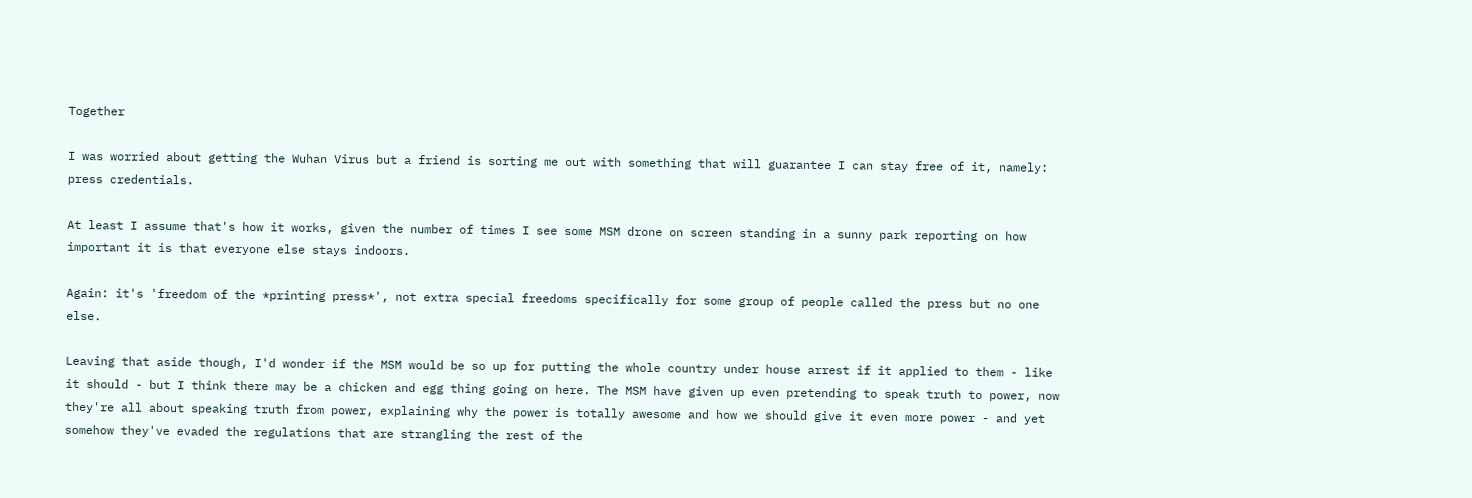Together

I was worried about getting the Wuhan Virus but a friend is sorting me out with something that will guarantee I can stay free of it, namely: press credentials.

At least I assume that's how it works, given the number of times I see some MSM drone on screen standing in a sunny park reporting on how important it is that everyone else stays indoors.

Again: it's 'freedom of the *printing press*', not extra special freedoms specifically for some group of people called the press but no one else.

Leaving that aside though, I'd wonder if the MSM would be so up for putting the whole country under house arrest if it applied to them - like it should - but I think there may be a chicken and egg thing going on here. The MSM have given up even pretending to speak truth to power, now they're all about speaking truth from power, explaining why the power is totally awesome and how we should give it even more power - and yet somehow they've evaded the regulations that are strangling the rest of the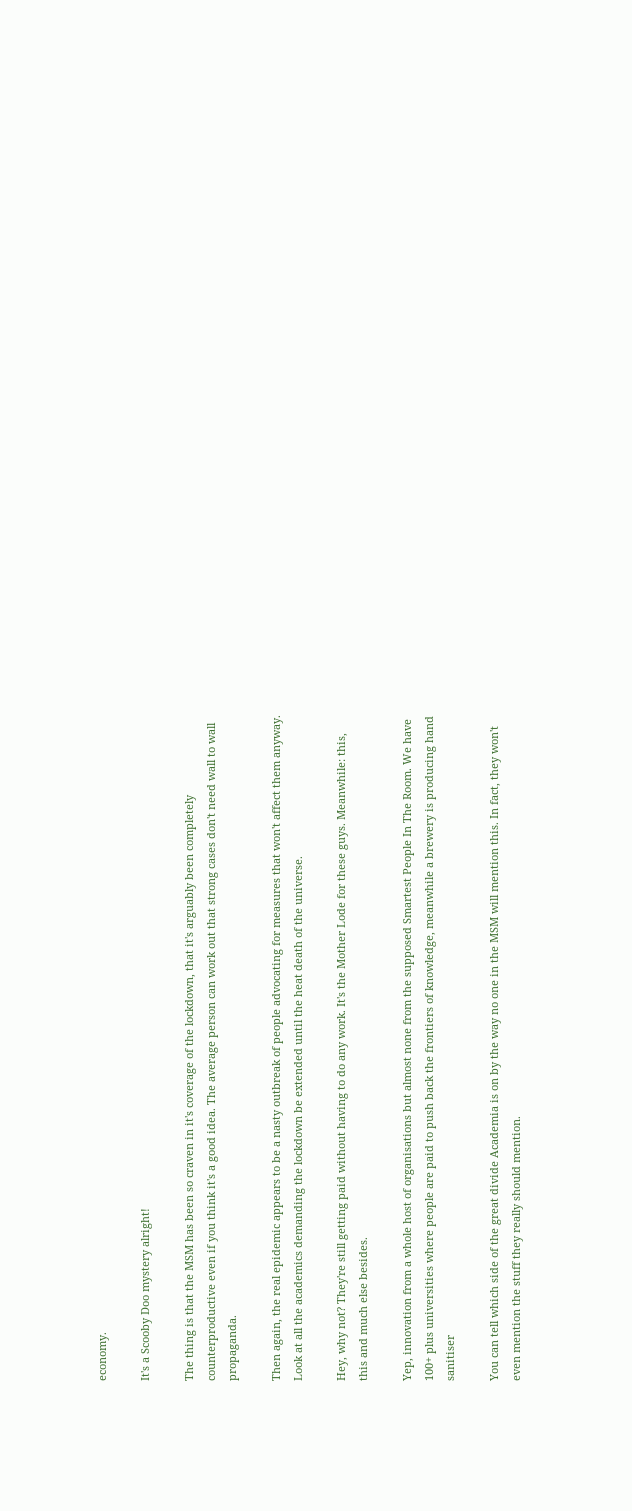economy.

It's a Scooby Doo mystery alright!

The thing is that the MSM has been so craven in it's coverage of the lockdown, that it's arguably been completely counterproductive even if you think it's a good idea. The average person can work out that strong cases don't need wall to wall propaganda.

Then again, the real epidemic appears to be a nasty outbreak of people advocating for measures that won't affect them anyway. Look at all the academics demanding the lockdown be extended until the heat death of the universe.

Hey, why not? They're still getting paid without having to do any work. It's the Mother Lode for these guys. Meanwhile: this, this and much else besides.

Yep, innovation from a whole host of organisations but almost none from the supposed Smartest People In The Room. We have 100+ plus universities where people are paid to push back the frontiers of knowledge, meanwhile a brewery is producing hand sanitiser

You can tell which side of the great divide Academia is on by the way no one in the MSM will mention this. In fact, they won't even mention the stuff they really should mention.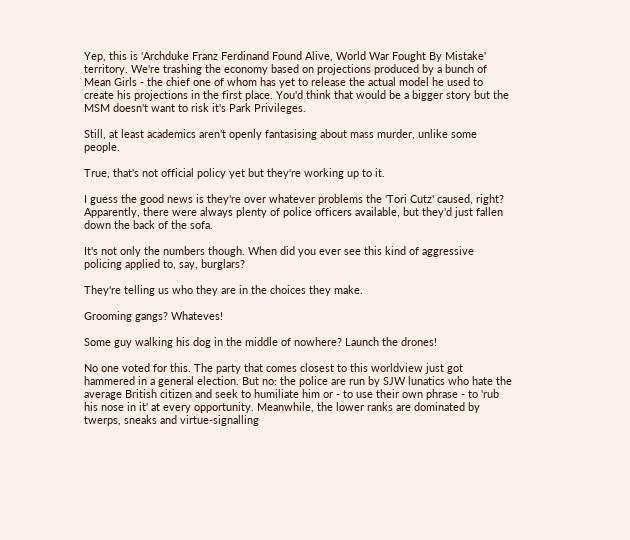Yep, this is 'Archduke Franz Ferdinand Found Alive, World War Fought By Mistake' territory. We're trashing the economy based on projections produced by a bunch of Mean Girls - the chief one of whom has yet to release the actual model he used to create his projections in the first place. You'd think that would be a bigger story but the MSM doesn't want to risk it's Park Privileges.

Still, at least academics aren't openly fantasising about mass murder, unlike some people.

True, that's not official policy yet but they're working up to it.

I guess the good news is they're over whatever problems the 'Tori Cutz' caused, right? Apparently, there were always plenty of police officers available, but they'd just fallen down the back of the sofa.

It's not only the numbers though. When did you ever see this kind of aggressive policing applied to, say, burglars?

They're telling us who they are in the choices they make.

Grooming gangs? Whateves!

Some guy walking his dog in the middle of nowhere? Launch the drones!

No one voted for this. The party that comes closest to this worldview just got hammered in a general election. But no: the police are run by SJW lunatics who hate the average British citizen and seek to humiliate him or - to use their own phrase - to 'rub his nose in it' at every opportunity. Meanwhile, the lower ranks are dominated by twerps, sneaks and virtue-signalling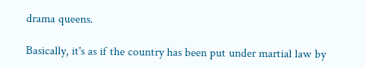drama queens.

Basically, it's as if the country has been put under martial law by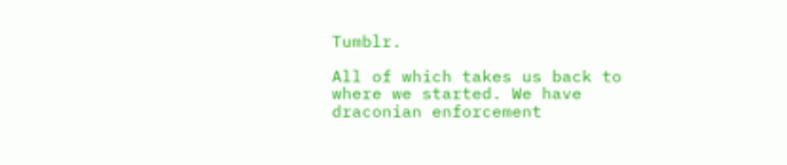Tumblr.

All of which takes us back to where we started. We have draconian enforcement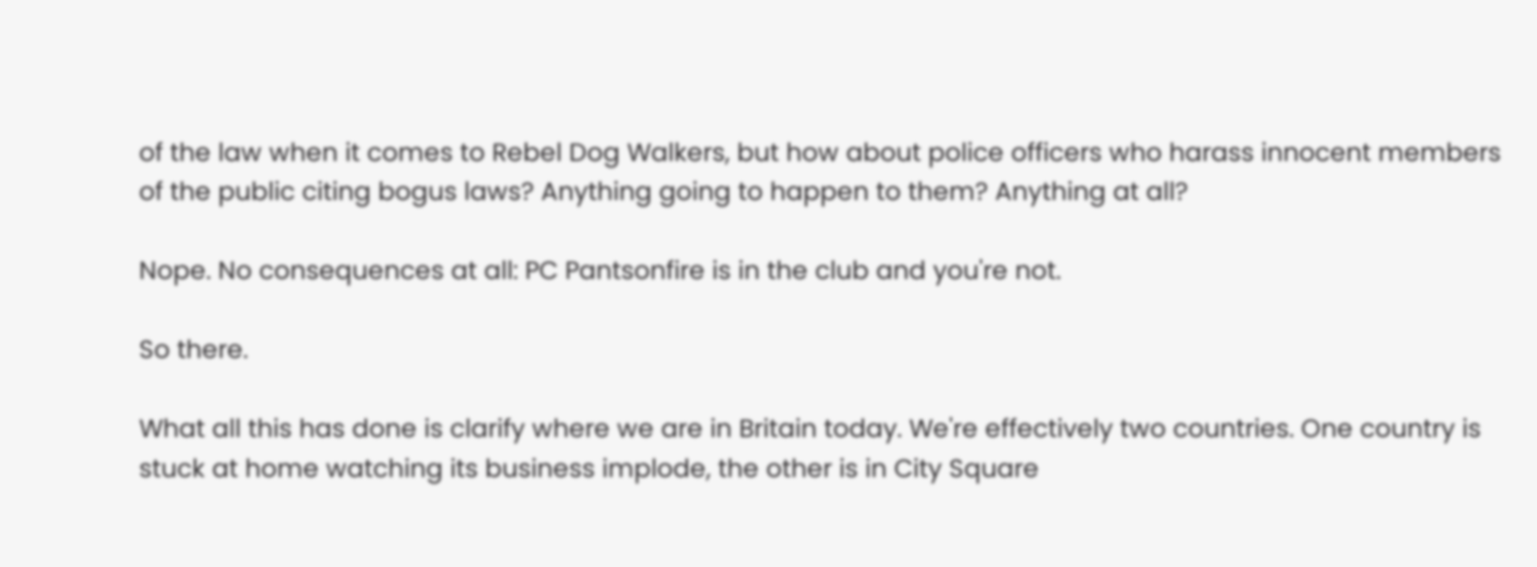of the law when it comes to Rebel Dog Walkers, but how about police officers who harass innocent members of the public citing bogus laws? Anything going to happen to them? Anything at all?

Nope. No consequences at all: PC Pantsonfire is in the club and you're not.

So there.

What all this has done is clarify where we are in Britain today. We're effectively two countries. One country is stuck at home watching its business implode, the other is in City Square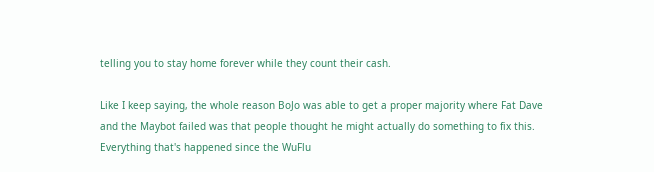telling you to stay home forever while they count their cash.

Like I keep saying, the whole reason BoJo was able to get a proper majority where Fat Dave and the Maybot failed was that people thought he might actually do something to fix this. Everything that's happened since the WuFlu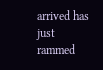arrived has just rammed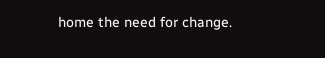home the need for change.